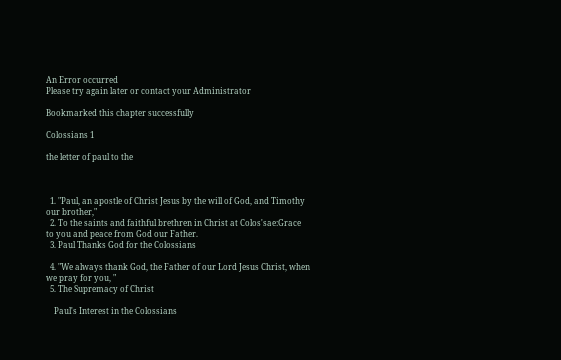An Error occurred
Please try again later or contact your Administrator

Bookmarked this chapter successfully

Colossians 1

the letter of paul to the



  1. "Paul, an apostle of Christ Jesus by the will of God, and Timothy our brother,"
  2. To the saints and faithful brethren in Christ at Colos'sae:Grace to you and peace from God our Father.
  3. Paul Thanks God for the Colossians

  4. "We always thank God, the Father of our Lord Jesus Christ, when we pray for you, "
  5. The Supremacy of Christ

    Paul's Interest in the Colossians